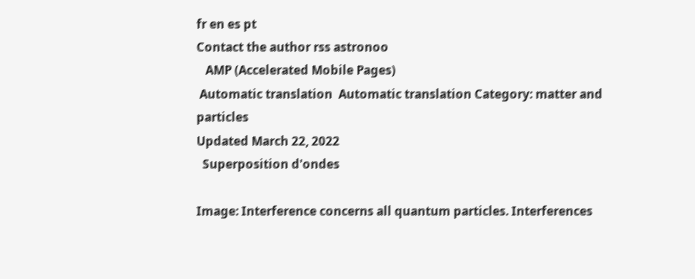fr en es pt
Contact the author rss astronoo
   AMP (Accelerated Mobile Pages)
 Automatic translation  Automatic translation Category: matter and particles
Updated March 22, 2022
  Superposition d'ondes

Image: Interference concerns all quantum particles. Interferences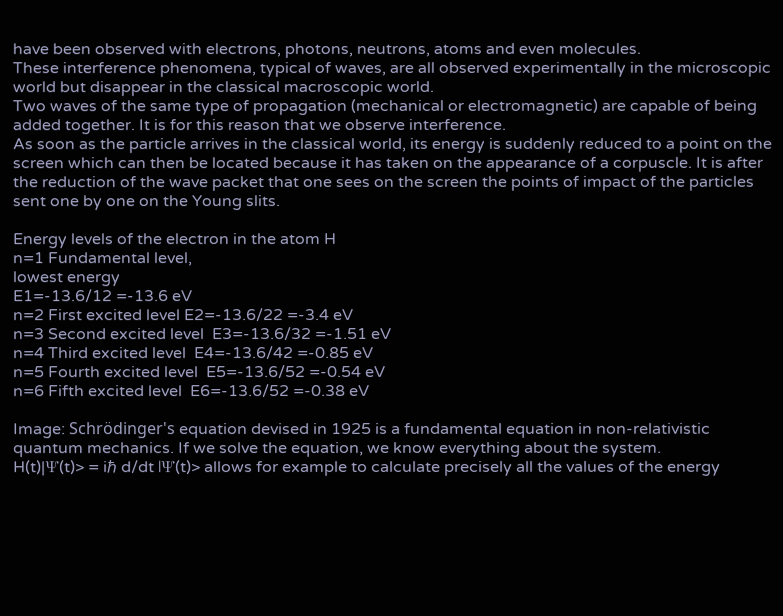have been observed with electrons, photons, neutrons, atoms and even molecules.
These interference phenomena, typical of waves, are all observed experimentally in the microscopic world but disappear in the classical macroscopic world.
Two waves of the same type of propagation (mechanical or electromagnetic) are capable of being added together. It is for this reason that we observe interference.
As soon as the particle arrives in the classical world, its energy is suddenly reduced to a point on the screen which can then be located because it has taken on the appearance of a corpuscle. It is after the reduction of the wave packet that one sees on the screen the points of impact of the particles sent one by one on the Young slits.

Energy levels of the electron in the atom H
n=1 Fundamental level,
lowest energy
E1=-13.6/12 =-13.6 eV
n=2 First excited level E2=-13.6/22 =-3.4 eV
n=3 Second excited level  E3=-13.6/32 =-1.51 eV
n=4 Third excited level  E4=-13.6/42 =-0.85 eV
n=5 Fourth excited level  E5=-13.6/52 =-0.54 eV
n=6 Fifth excited level  E6=-13.6/52 =-0.38 eV

Image: Schrödinger's equation devised in 1925 is a fundamental equation in non-relativistic quantum mechanics. If we solve the equation, we know everything about the system.
H(t)|Ψ(t)> = iℏ d/dt |Ψ(t)> allows for example to calculate precisely all the values of the energy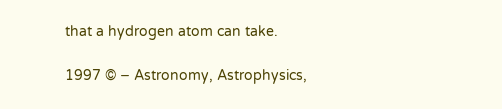that a hydrogen atom can take.

1997 © − Astronomy, Astrophysics,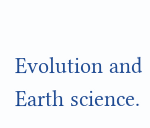Evolution and Earth science.